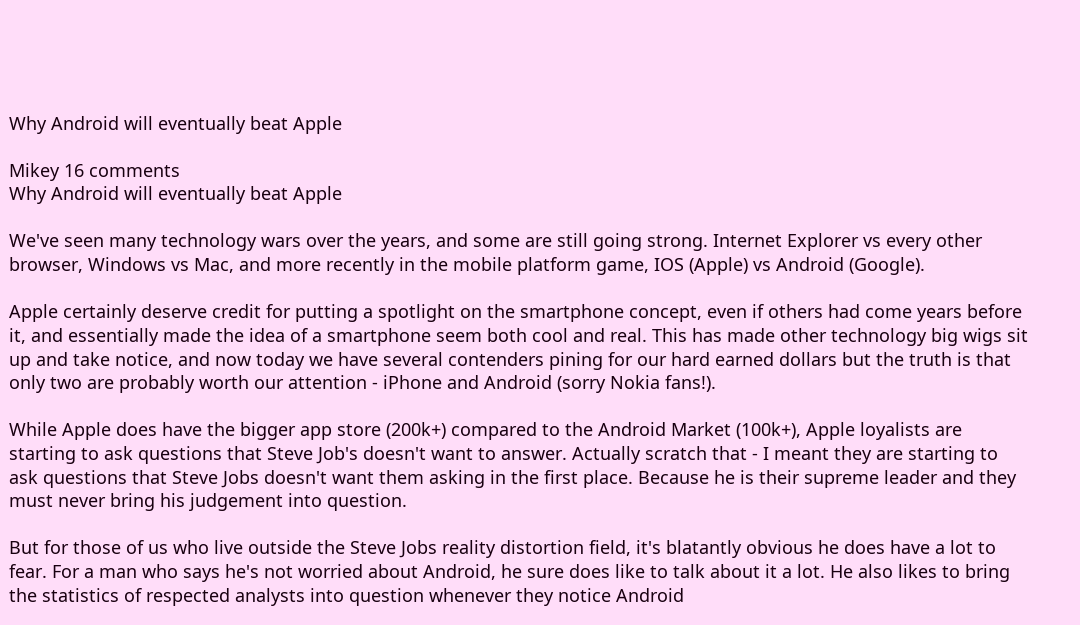Why Android will eventually beat Apple

Mikey 16 comments
Why Android will eventually beat Apple

We've seen many technology wars over the years, and some are still going strong. Internet Explorer vs every other browser, Windows vs Mac, and more recently in the mobile platform game, IOS (Apple) vs Android (Google).

Apple certainly deserve credit for putting a spotlight on the smartphone concept, even if others had come years before it, and essentially made the idea of a smartphone seem both cool and real. This has made other technology big wigs sit up and take notice, and now today we have several contenders pining for our hard earned dollars but the truth is that only two are probably worth our attention - iPhone and Android (sorry Nokia fans!).

While Apple does have the bigger app store (200k+) compared to the Android Market (100k+), Apple loyalists are starting to ask questions that Steve Job's doesn't want to answer. Actually scratch that - I meant they are starting to ask questions that Steve Jobs doesn't want them asking in the first place. Because he is their supreme leader and they must never bring his judgement into question.

But for those of us who live outside the Steve Jobs reality distortion field, it's blatantly obvious he does have a lot to fear. For a man who says he's not worried about Android, he sure does like to talk about it a lot. He also likes to bring the statistics of respected analysts into question whenever they notice Android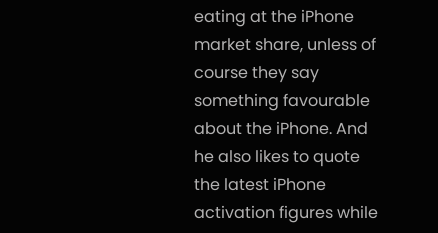eating at the iPhone market share, unless of course they say something favourable about the iPhone. And he also likes to quote the latest iPhone activation figures while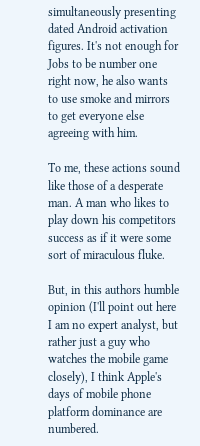simultaneously presenting dated Android activation figures. It's not enough for Jobs to be number one right now, he also wants to use smoke and mirrors to get everyone else agreeing with him.

To me, these actions sound like those of a desperate man. A man who likes to play down his competitors success as if it were some sort of miraculous fluke.

But, in this authors humble opinion (I'll point out here I am no expert analyst, but rather just a guy who watches the mobile game closely), I think Apple's days of mobile phone platform dominance are numbered.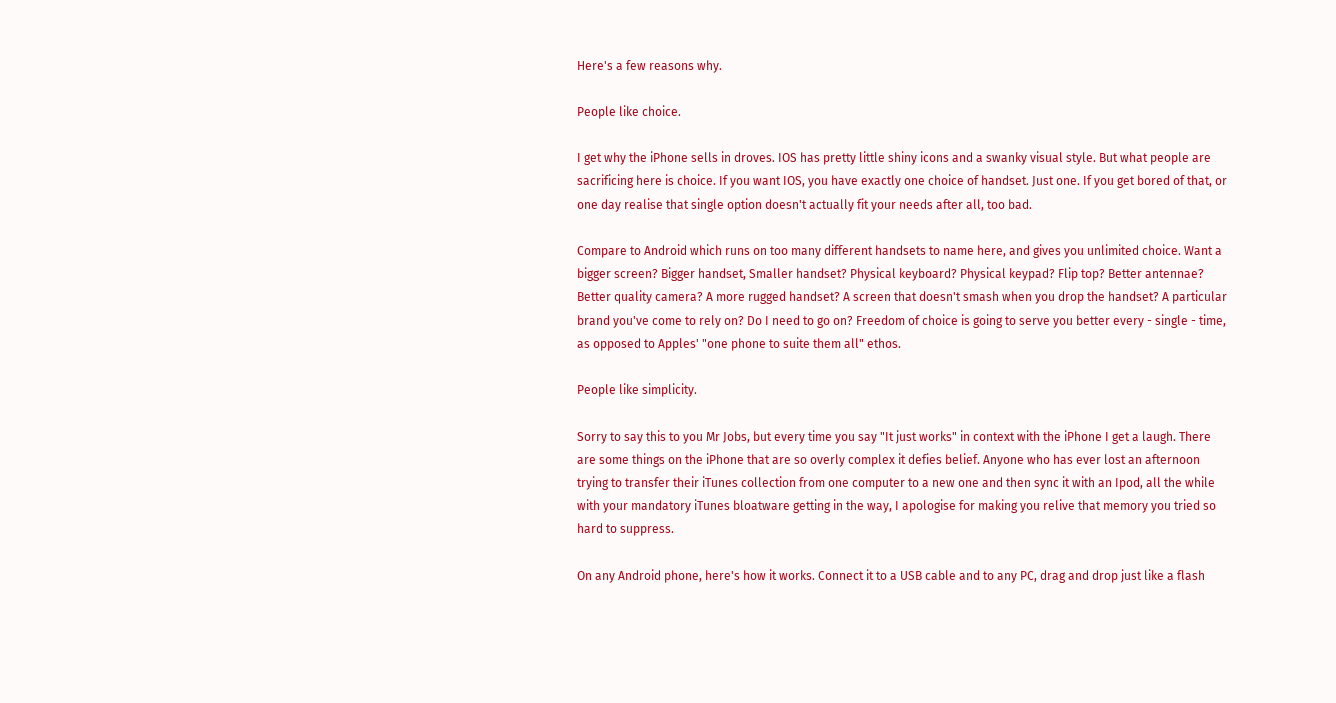Here's a few reasons why.

People like choice.

I get why the iPhone sells in droves. IOS has pretty little shiny icons and a swanky visual style. But what people are sacrificing here is choice. If you want IOS, you have exactly one choice of handset. Just one. If you get bored of that, or one day realise that single option doesn't actually fit your needs after all, too bad.

Compare to Android which runs on too many different handsets to name here, and gives you unlimited choice. Want a bigger screen? Bigger handset, Smaller handset? Physical keyboard? Physical keypad? Flip top? Better antennae? Better quality camera? A more rugged handset? A screen that doesn't smash when you drop the handset? A particular brand you've come to rely on? Do I need to go on? Freedom of choice is going to serve you better every - single - time, as opposed to Apples' "one phone to suite them all" ethos.

People like simplicity.

Sorry to say this to you Mr Jobs, but every time you say "It just works" in context with the iPhone I get a laugh. There are some things on the iPhone that are so overly complex it defies belief. Anyone who has ever lost an afternoon trying to transfer their iTunes collection from one computer to a new one and then sync it with an Ipod, all the while with your mandatory iTunes bloatware getting in the way, I apologise for making you relive that memory you tried so hard to suppress.

On any Android phone, here's how it works. Connect it to a USB cable and to any PC, drag and drop just like a flash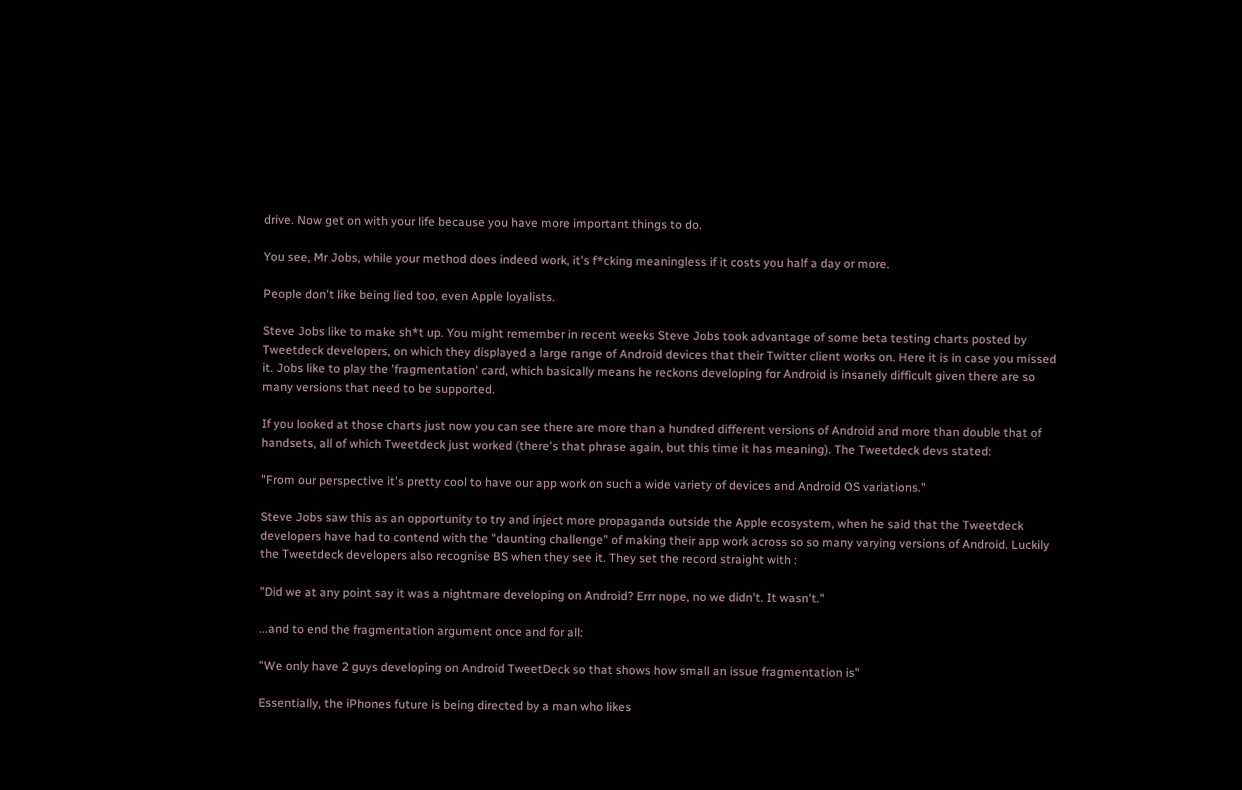drive. Now get on with your life because you have more important things to do.

You see, Mr Jobs, while your method does indeed work, it's f*cking meaningless if it costs you half a day or more.

People don't like being lied too, even Apple loyalists.

Steve Jobs like to make sh*t up. You might remember in recent weeks Steve Jobs took advantage of some beta testing charts posted by Tweetdeck developers, on which they displayed a large range of Android devices that their Twitter client works on. Here it is in case you missed it. Jobs like to play the 'fragmentation' card, which basically means he reckons developing for Android is insanely difficult given there are so many versions that need to be supported.

If you looked at those charts just now you can see there are more than a hundred different versions of Android and more than double that of handsets, all of which Tweetdeck just worked (there's that phrase again, but this time it has meaning). The Tweetdeck devs stated:

"From our perspective it's pretty cool to have our app work on such a wide variety of devices and Android OS variations."

Steve Jobs saw this as an opportunity to try and inject more propaganda outside the Apple ecosystem, when he said that the Tweetdeck developers have had to contend with the "daunting challenge" of making their app work across so so many varying versions of Android. Luckily the Tweetdeck developers also recognise BS when they see it. They set the record straight with :

"Did we at any point say it was a nightmare developing on Android? Errr nope, no we didn't. It wasn't."

...and to end the fragmentation argument once and for all:

"We only have 2 guys developing on Android TweetDeck so that shows how small an issue fragmentation is"

Essentially, the iPhones future is being directed by a man who likes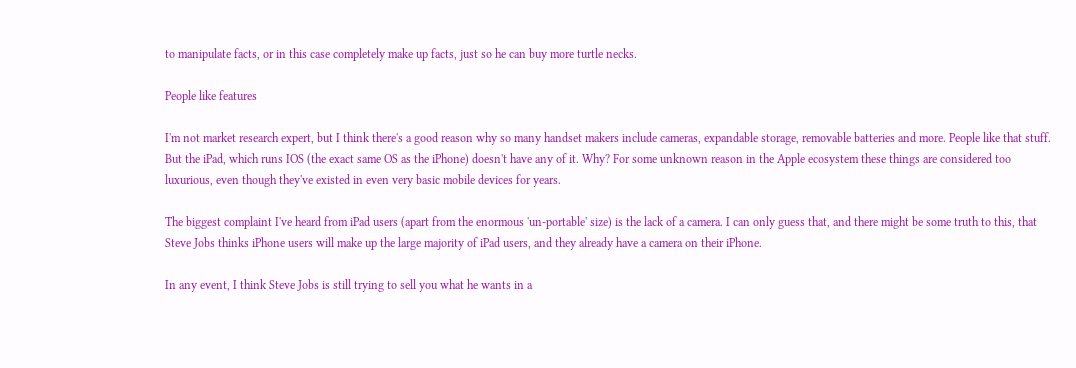to manipulate facts, or in this case completely make up facts, just so he can buy more turtle necks.

People like features

I'm not market research expert, but I think there's a good reason why so many handset makers include cameras, expandable storage, removable batteries and more. People like that stuff. But the iPad, which runs IOS (the exact same OS as the iPhone) doesn't have any of it. Why? For some unknown reason in the Apple ecosystem these things are considered too luxurious, even though they've existed in even very basic mobile devices for years.

The biggest complaint I've heard from iPad users (apart from the enormous 'un-portable' size) is the lack of a camera. I can only guess that, and there might be some truth to this, that Steve Jobs thinks iPhone users will make up the large majority of iPad users, and they already have a camera on their iPhone.

In any event, I think Steve Jobs is still trying to sell you what he wants in a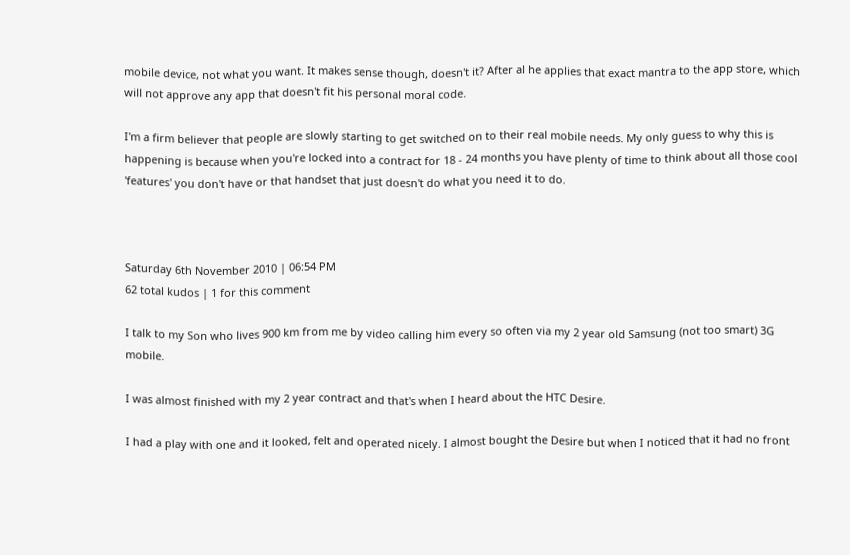mobile device, not what you want. It makes sense though, doesn't it? After al he applies that exact mantra to the app store, which will not approve any app that doesn't fit his personal moral code.

I'm a firm believer that people are slowly starting to get switched on to their real mobile needs. My only guess to why this is happening is because when you're locked into a contract for 18 - 24 months you have plenty of time to think about all those cool 'features' you don't have or that handset that just doesn't do what you need it to do.



Saturday 6th November 2010 | 06:54 PM
62 total kudos | 1 for this comment

I talk to my Son who lives 900 km from me by video calling him every so often via my 2 year old Samsung (not too smart) 3G mobile.

I was almost finished with my 2 year contract and that's when I heard about the HTC Desire.

I had a play with one and it looked, felt and operated nicely. I almost bought the Desire but when I noticed that it had no front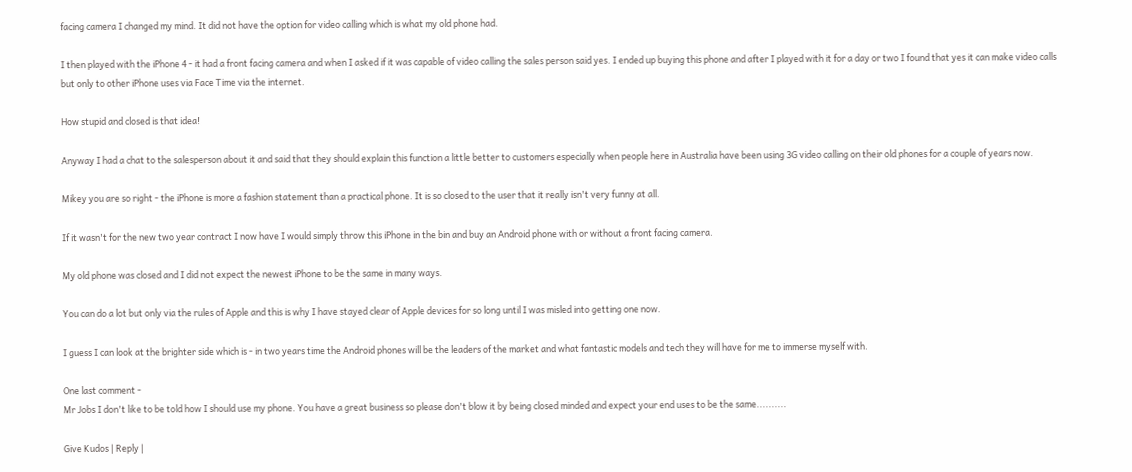facing camera I changed my mind. It did not have the option for video calling which is what my old phone had.

I then played with the iPhone 4 - it had a front facing camera and when I asked if it was capable of video calling the sales person said yes. I ended up buying this phone and after I played with it for a day or two I found that yes it can make video calls but only to other iPhone uses via Face Time via the internet.

How stupid and closed is that idea!

Anyway I had a chat to the salesperson about it and said that they should explain this function a little better to customers especially when people here in Australia have been using 3G video calling on their old phones for a couple of years now.

Mikey you are so right - the iPhone is more a fashion statement than a practical phone. It is so closed to the user that it really isn't very funny at all.

If it wasn't for the new two year contract I now have I would simply throw this iPhone in the bin and buy an Android phone with or without a front facing camera.

My old phone was closed and I did not expect the newest iPhone to be the same in many ways.

You can do a lot but only via the rules of Apple and this is why I have stayed clear of Apple devices for so long until I was misled into getting one now.

I guess I can look at the brighter side which is - in two years time the Android phones will be the leaders of the market and what fantastic models and tech they will have for me to immerse myself with.

One last comment -
Mr Jobs I don't like to be told how I should use my phone. You have a great business so please don't blow it by being closed minded and expect your end uses to be the same..........

Give Kudos | Reply |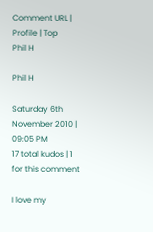Comment URL | Profile | Top
Phil H

Phil H

Saturday 6th November 2010 | 09:05 PM
17 total kudos | 1 for this comment

I love my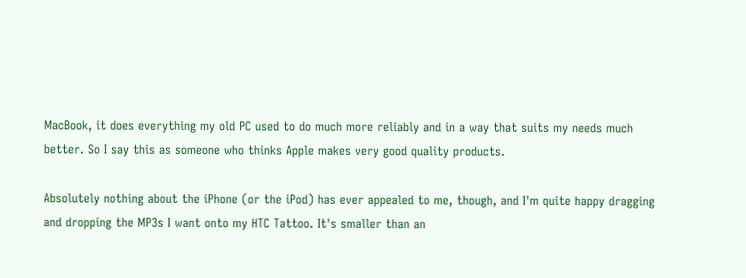MacBook, it does everything my old PC used to do much more reliably and in a way that suits my needs much better. So I say this as someone who thinks Apple makes very good quality products.

Absolutely nothing about the iPhone (or the iPod) has ever appealed to me, though, and I'm quite happy dragging and dropping the MP3s I want onto my HTC Tattoo. It's smaller than an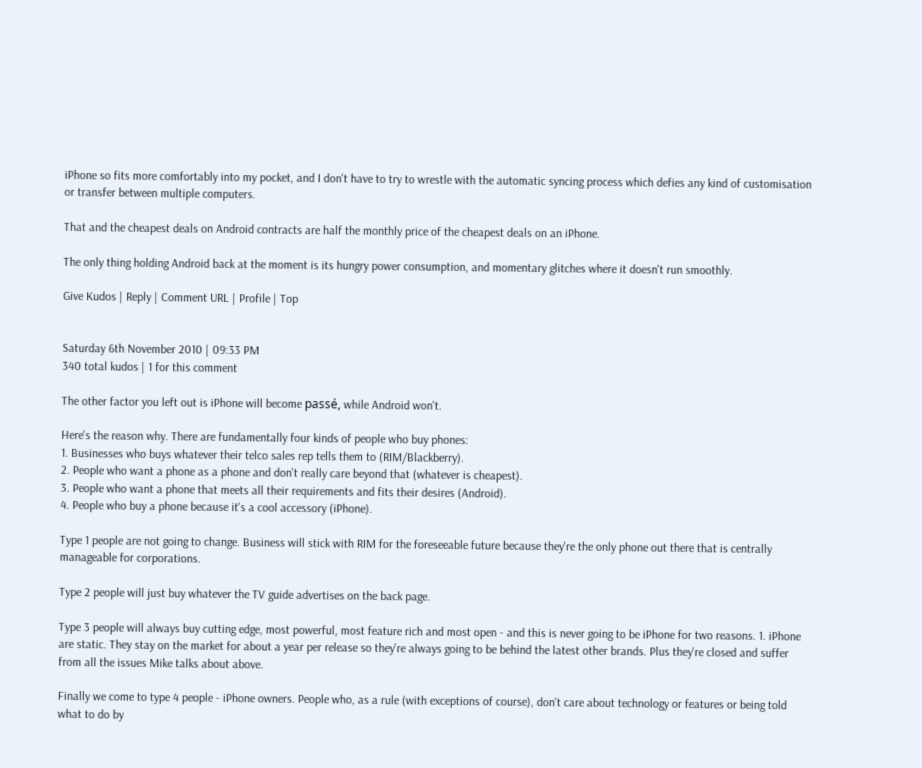iPhone so fits more comfortably into my pocket, and I don't have to try to wrestle with the automatic syncing process which defies any kind of customisation or transfer between multiple computers.

That and the cheapest deals on Android contracts are half the monthly price of the cheapest deals on an iPhone.

The only thing holding Android back at the moment is its hungry power consumption, and momentary glitches where it doesn't run smoothly.

Give Kudos | Reply | Comment URL | Profile | Top


Saturday 6th November 2010 | 09:33 PM
340 total kudos | 1 for this comment

The other factor you left out is iPhone will become passé, while Android won't.

Here's the reason why. There are fundamentally four kinds of people who buy phones:
1. Businesses who buys whatever their telco sales rep tells them to (RIM/Blackberry).
2. People who want a phone as a phone and don't really care beyond that (whatever is cheapest).
3. People who want a phone that meets all their requirements and fits their desires (Android).
4. People who buy a phone because it's a cool accessory (iPhone).

Type 1 people are not going to change. Business will stick with RIM for the foreseeable future because they're the only phone out there that is centrally manageable for corporations.

Type 2 people will just buy whatever the TV guide advertises on the back page.

Type 3 people will always buy cutting edge, most powerful, most feature rich and most open - and this is never going to be iPhone for two reasons. 1. iPhone are static. They stay on the market for about a year per release so they're always going to be behind the latest other brands. Plus they're closed and suffer from all the issues Mike talks about above.

Finally we come to type 4 people - iPhone owners. People who, as a rule (with exceptions of course), don't care about technology or features or being told what to do by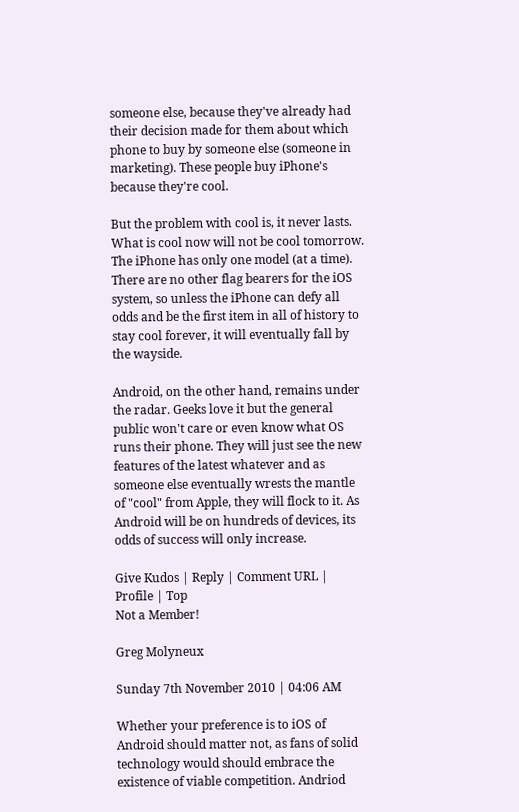someone else, because they've already had their decision made for them about which phone to buy by someone else (someone in marketing). These people buy iPhone's because they're cool.

But the problem with cool is, it never lasts. What is cool now will not be cool tomorrow. The iPhone has only one model (at a time). There are no other flag bearers for the iOS system, so unless the iPhone can defy all odds and be the first item in all of history to stay cool forever, it will eventually fall by the wayside.

Android, on the other hand, remains under the radar. Geeks love it but the general public won't care or even know what OS runs their phone. They will just see the new features of the latest whatever and as someone else eventually wrests the mantle of "cool" from Apple, they will flock to it. As Android will be on hundreds of devices, its odds of success will only increase.

Give Kudos | Reply | Comment URL | Profile | Top
Not a Member!

Greg Molyneux

Sunday 7th November 2010 | 04:06 AM

Whether your preference is to iOS of Android should matter not, as fans of solid technology would should embrace the existence of viable competition. Andriod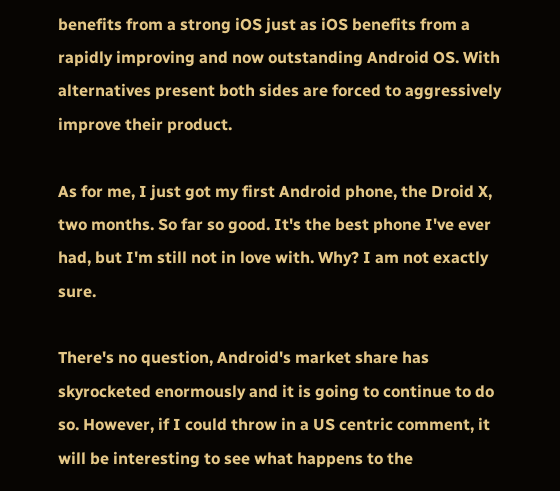benefits from a strong iOS just as iOS benefits from a rapidly improving and now outstanding Android OS. With alternatives present both sides are forced to aggressively improve their product.

As for me, I just got my first Android phone, the Droid X, two months. So far so good. It's the best phone I've ever had, but I'm still not in love with. Why? I am not exactly sure.

There's no question, Android's market share has skyrocketed enormously and it is going to continue to do so. However, if I could throw in a US centric comment, it will be interesting to see what happens to the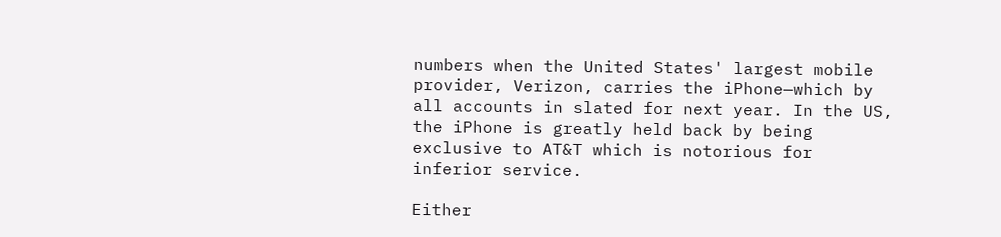numbers when the United States' largest mobile provider, Verizon, carries the iPhone—which by all accounts in slated for next year. In the US, the iPhone is greatly held back by being exclusive to AT&T which is notorious for inferior service.

Either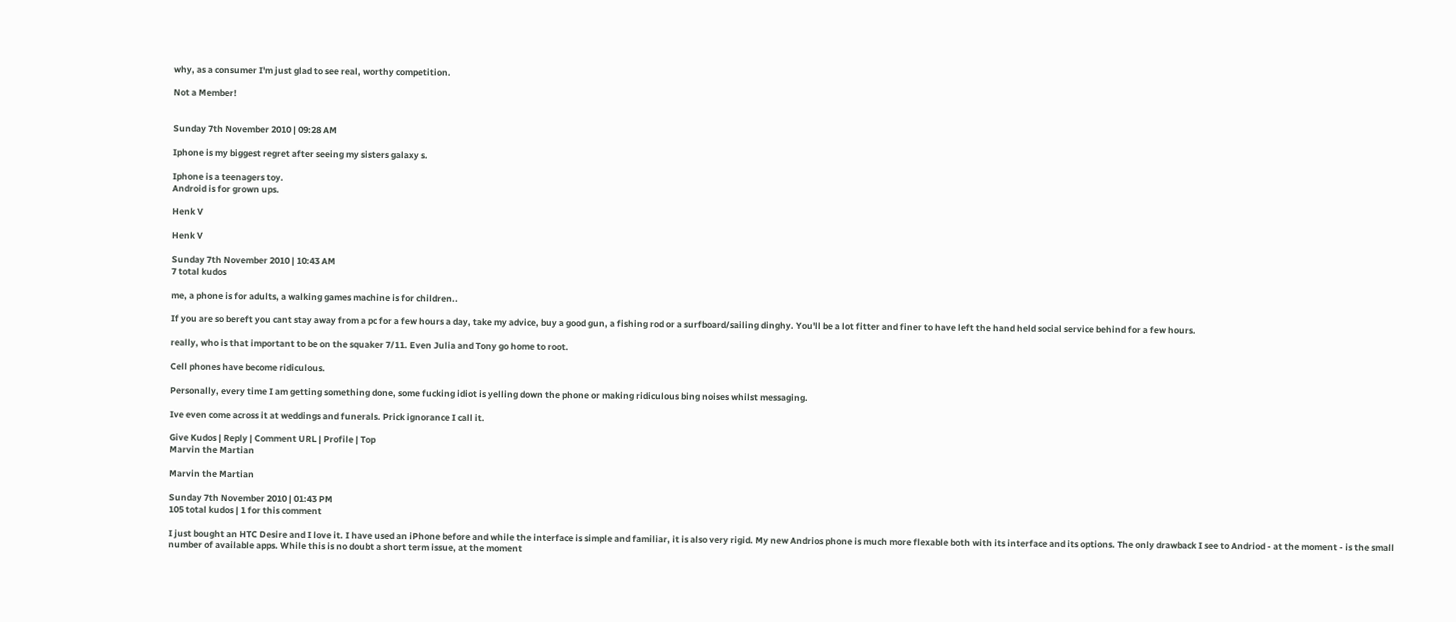why, as a consumer I'm just glad to see real, worthy competition.

Not a Member!


Sunday 7th November 2010 | 09:28 AM

Iphone is my biggest regret after seeing my sisters galaxy s.

Iphone is a teenagers toy.
Android is for grown ups.

Henk V

Henk V

Sunday 7th November 2010 | 10:43 AM
7 total kudos

me, a phone is for adults, a walking games machine is for children..

If you are so bereft you cant stay away from a pc for a few hours a day, take my advice, buy a good gun, a fishing rod or a surfboard/sailing dinghy. You'll be a lot fitter and finer to have left the hand held social service behind for a few hours.

really, who is that important to be on the squaker 7/11. Even Julia and Tony go home to root.

Cell phones have become ridiculous.

Personally, every time I am getting something done, some fucking idiot is yelling down the phone or making ridiculous bing noises whilst messaging.

Ive even come across it at weddings and funerals. Prick ignorance I call it.

Give Kudos | Reply | Comment URL | Profile | Top
Marvin the Martian

Marvin the Martian

Sunday 7th November 2010 | 01:43 PM
105 total kudos | 1 for this comment

I just bought an HTC Desire and I love it. I have used an iPhone before and while the interface is simple and familiar, it is also very rigid. My new Andrios phone is much more flexable both with its interface and its options. The only drawback I see to Andriod - at the moment - is the small number of available apps. While this is no doubt a short term issue, at the moment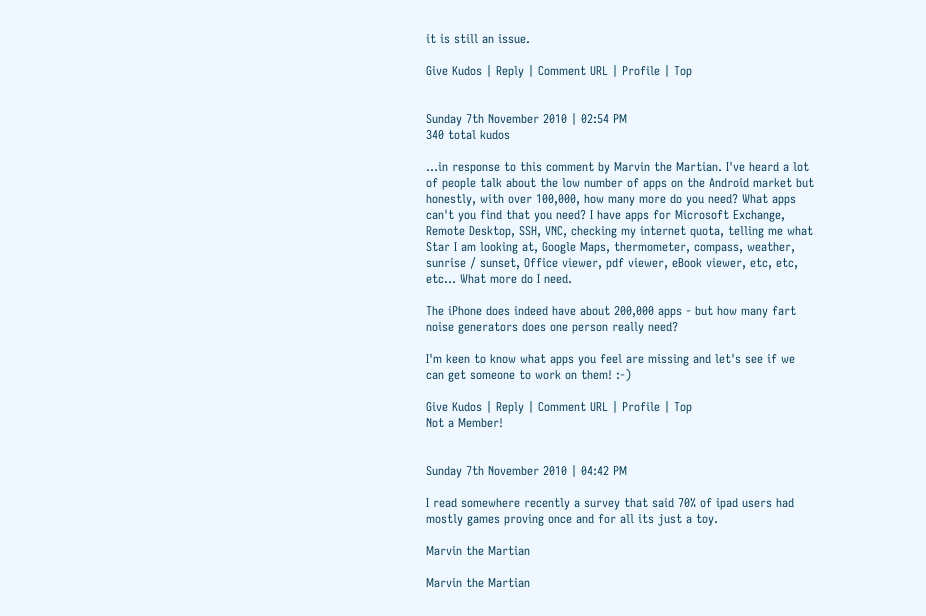it is still an issue.

Give Kudos | Reply | Comment URL | Profile | Top


Sunday 7th November 2010 | 02:54 PM
340 total kudos

...in response to this comment by Marvin the Martian. I've heard a lot of people talk about the low number of apps on the Android market but honestly, with over 100,000, how many more do you need? What apps can't you find that you need? I have apps for Microsoft Exchange, Remote Desktop, SSH, VNC, checking my internet quota, telling me what Star I am looking at, Google Maps, thermometer, compass, weather, sunrise / sunset, Office viewer, pdf viewer, eBook viewer, etc, etc, etc... What more do I need.

The iPhone does indeed have about 200,000 apps - but how many fart noise generators does one person really need?

I'm keen to know what apps you feel are missing and let's see if we can get someone to work on them! :-)

Give Kudos | Reply | Comment URL | Profile | Top
Not a Member!


Sunday 7th November 2010 | 04:42 PM

I read somewhere recently a survey that said 70% of ipad users had mostly games proving once and for all its just a toy.

Marvin the Martian

Marvin the Martian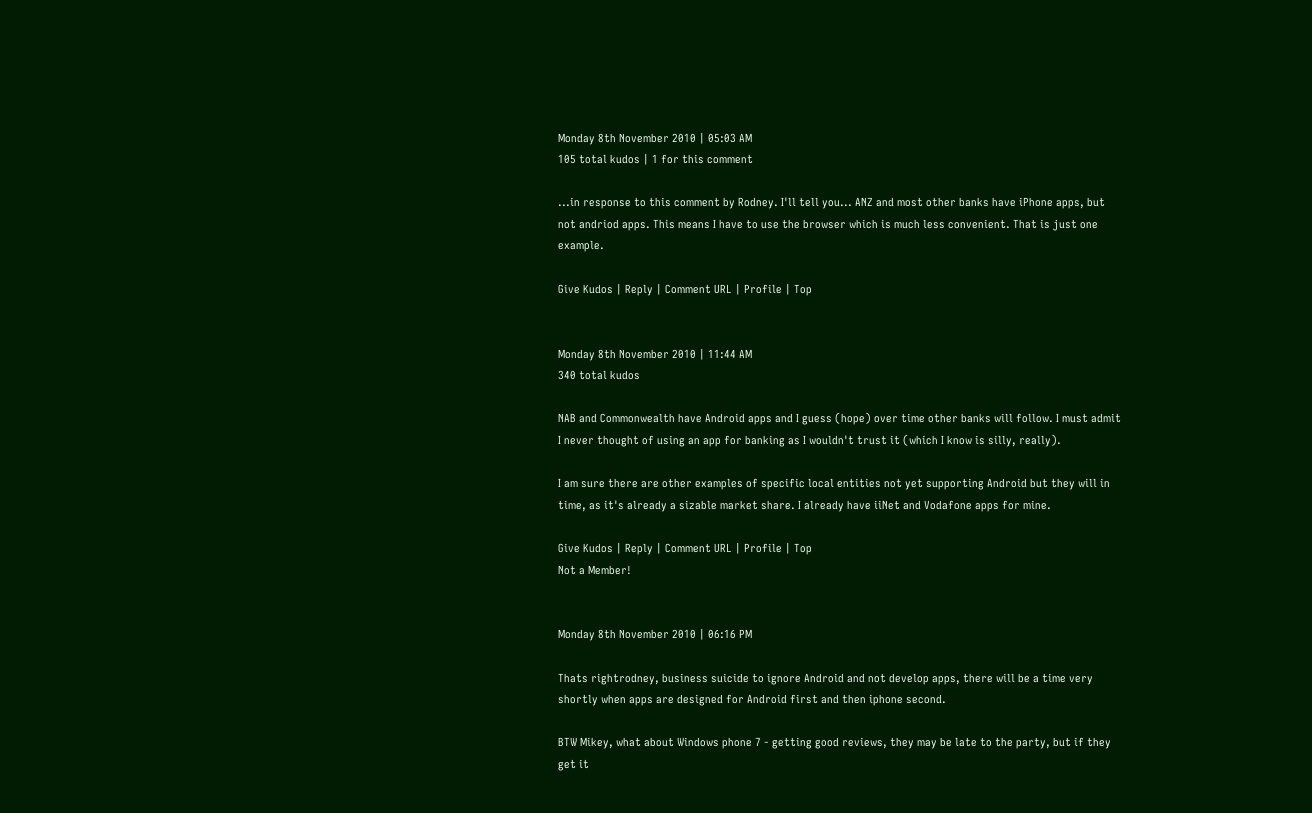Monday 8th November 2010 | 05:03 AM
105 total kudos | 1 for this comment

...in response to this comment by Rodney. I'll tell you... ANZ and most other banks have iPhone apps, but not andriod apps. This means I have to use the browser which is much less convenient. That is just one example.

Give Kudos | Reply | Comment URL | Profile | Top


Monday 8th November 2010 | 11:44 AM
340 total kudos

NAB and Commonwealth have Android apps and I guess (hope) over time other banks will follow. I must admit I never thought of using an app for banking as I wouldn't trust it (which I know is silly, really).

I am sure there are other examples of specific local entities not yet supporting Android but they will in time, as it's already a sizable market share. I already have iiNet and Vodafone apps for mine.

Give Kudos | Reply | Comment URL | Profile | Top
Not a Member!


Monday 8th November 2010 | 06:16 PM

Thats rightrodney, business suicide to ignore Android and not develop apps, there will be a time very shortly when apps are designed for Android first and then iphone second.

BTW Mikey, what about Windows phone 7 - getting good reviews, they may be late to the party, but if they get it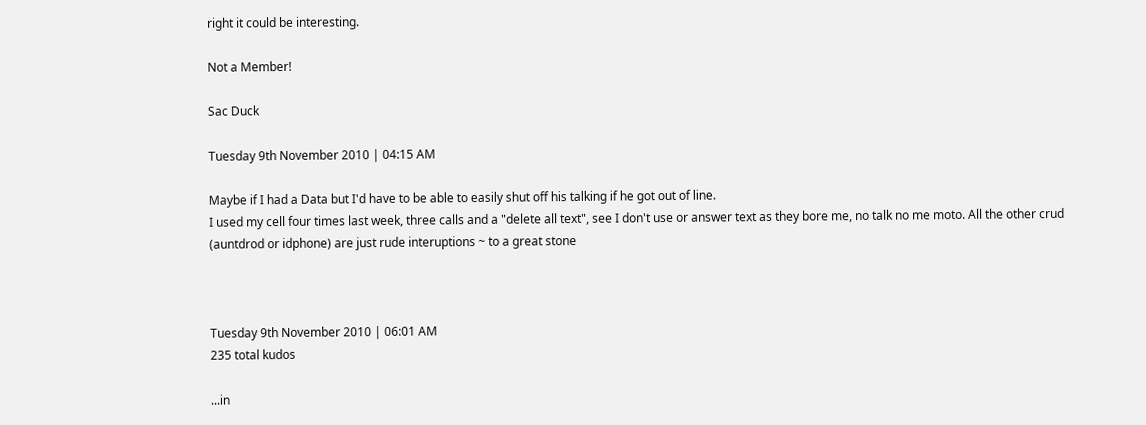right it could be interesting.

Not a Member!

Sac Duck

Tuesday 9th November 2010 | 04:15 AM

Maybe if I had a Data but I'd have to be able to easily shut off his talking if he got out of line.
I used my cell four times last week, three calls and a "delete all text", see I don't use or answer text as they bore me, no talk no me moto. All the other crud (auntdrod or idphone) are just rude interuptions ~ to a great stone



Tuesday 9th November 2010 | 06:01 AM
235 total kudos

...in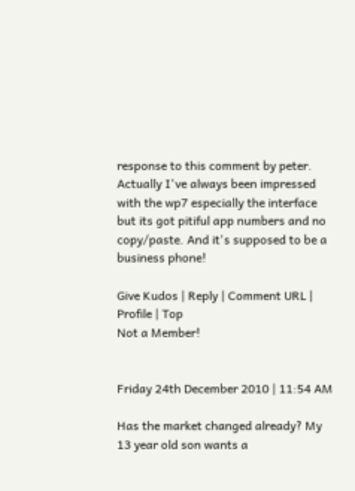response to this comment by peter. Actually I've always been impressed with the wp7 especially the interface but its got pitiful app numbers and no copy/paste. And it's supposed to be a business phone!

Give Kudos | Reply | Comment URL | Profile | Top
Not a Member!


Friday 24th December 2010 | 11:54 AM

Has the market changed already? My 13 year old son wants a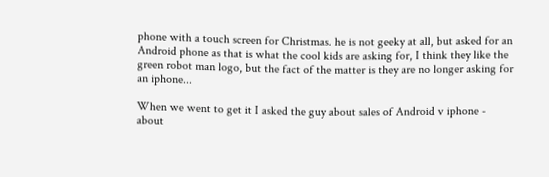phone with a touch screen for Christmas. he is not geeky at all, but asked for an Android phone as that is what the cool kids are asking for, I think they like the green robot man logo, but the fact of the matter is they are no longer asking for an iphone...

When we went to get it I asked the guy about sales of Android v iphone - about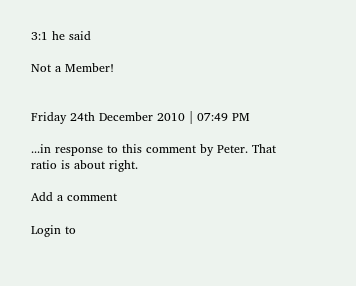3:1 he said

Not a Member!


Friday 24th December 2010 | 07:49 PM

...in response to this comment by Peter. That ratio is about right.

Add a comment

Login to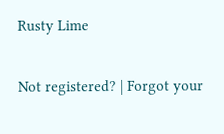Rusty Lime

Not registered? | Forgot your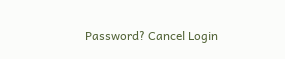Password? Cancel Login